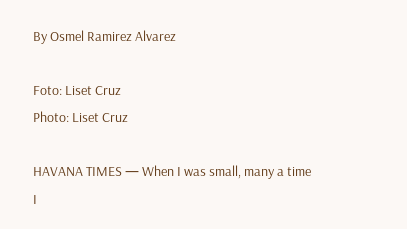By Osmel Ramirez Alvarez

Foto: Liset Cruz
Photo: Liset Cruz

HAVANA TIMES — When I was small, many a time I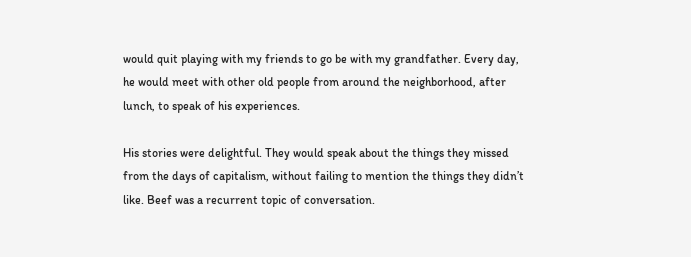would quit playing with my friends to go be with my grandfather. Every day, he would meet with other old people from around the neighborhood, after lunch, to speak of his experiences.

His stories were delightful. They would speak about the things they missed from the days of capitalism, without failing to mention the things they didn’t like. Beef was a recurrent topic of conversation.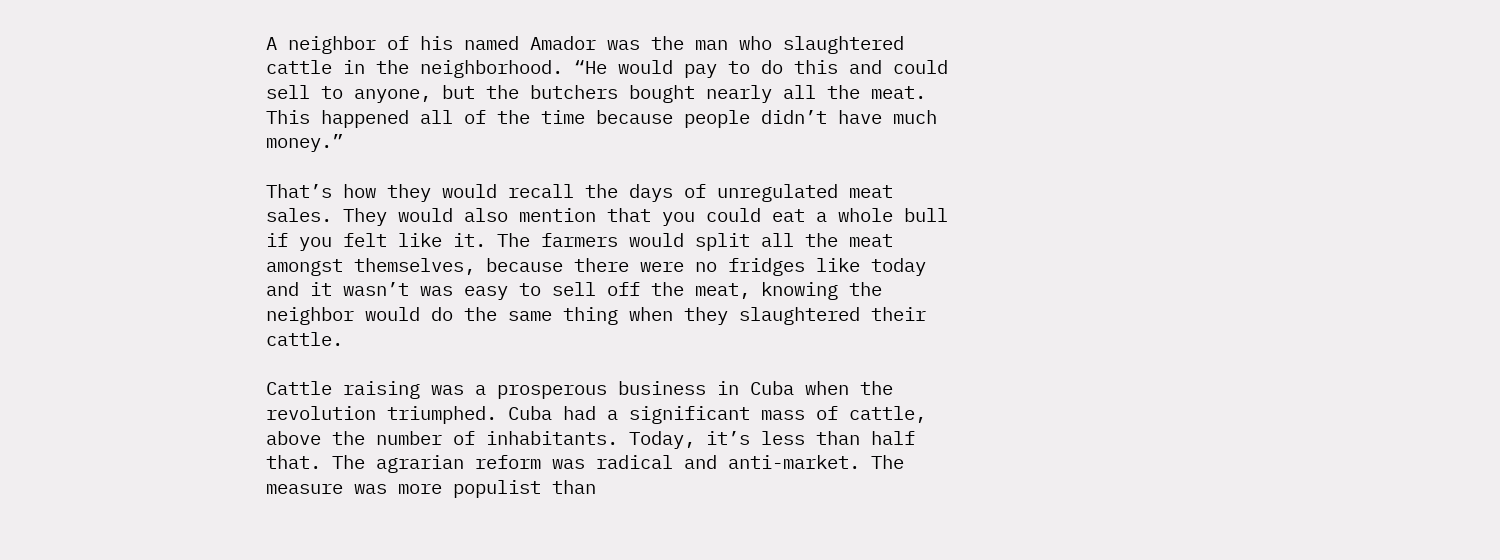A neighbor of his named Amador was the man who slaughtered cattle in the neighborhood. “He would pay to do this and could sell to anyone, but the butchers bought nearly all the meat. This happened all of the time because people didn’t have much money.”

That’s how they would recall the days of unregulated meat sales. They would also mention that you could eat a whole bull if you felt like it. The farmers would split all the meat amongst themselves, because there were no fridges like today and it wasn’t was easy to sell off the meat, knowing the neighbor would do the same thing when they slaughtered their cattle.

Cattle raising was a prosperous business in Cuba when the revolution triumphed. Cuba had a significant mass of cattle, above the number of inhabitants. Today, it’s less than half that. The agrarian reform was radical and anti-market. The measure was more populist than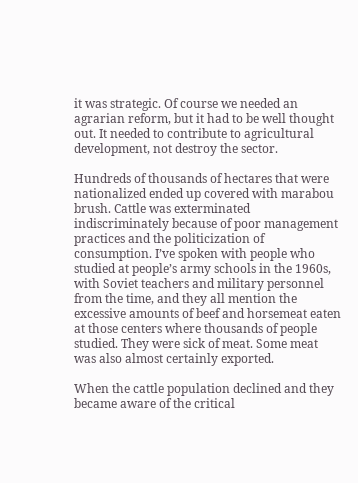it was strategic. Of course we needed an agrarian reform, but it had to be well thought out. It needed to contribute to agricultural development, not destroy the sector.

Hundreds of thousands of hectares that were nationalized ended up covered with marabou brush. Cattle was exterminated indiscriminately because of poor management practices and the politicization of consumption. I’ve spoken with people who studied at people’s army schools in the 1960s, with Soviet teachers and military personnel from the time, and they all mention the excessive amounts of beef and horsemeat eaten at those centers where thousands of people studied. They were sick of meat. Some meat was also almost certainly exported.

When the cattle population declined and they became aware of the critical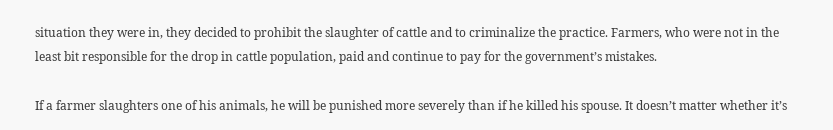situation they were in, they decided to prohibit the slaughter of cattle and to criminalize the practice. Farmers, who were not in the least bit responsible for the drop in cattle population, paid and continue to pay for the government’s mistakes.

If a farmer slaughters one of his animals, he will be punished more severely than if he killed his spouse. It doesn’t matter whether it’s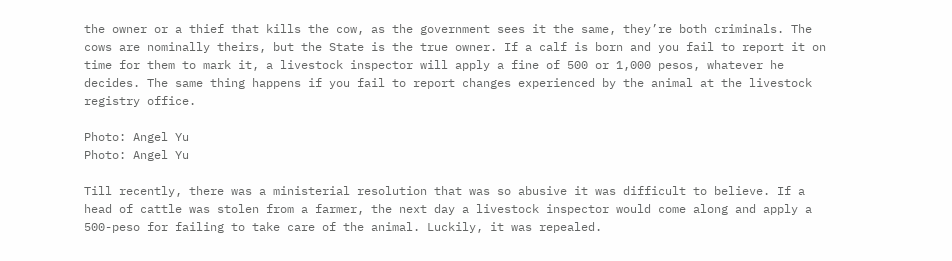the owner or a thief that kills the cow, as the government sees it the same, they’re both criminals. The cows are nominally theirs, but the State is the true owner. If a calf is born and you fail to report it on time for them to mark it, a livestock inspector will apply a fine of 500 or 1,000 pesos, whatever he decides. The same thing happens if you fail to report changes experienced by the animal at the livestock registry office.

Photo: Angel Yu
Photo: Angel Yu

Till recently, there was a ministerial resolution that was so abusive it was difficult to believe. If a head of cattle was stolen from a farmer, the next day a livestock inspector would come along and apply a 500-peso for failing to take care of the animal. Luckily, it was repealed.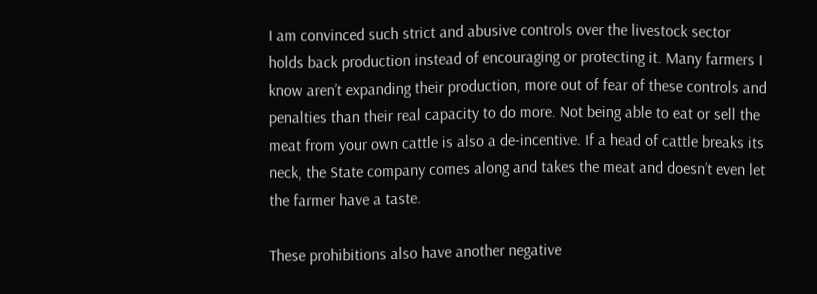I am convinced such strict and abusive controls over the livestock sector holds back production instead of encouraging or protecting it. Many farmers I know aren’t expanding their production, more out of fear of these controls and penalties than their real capacity to do more. Not being able to eat or sell the meat from your own cattle is also a de-incentive. If a head of cattle breaks its neck, the State company comes along and takes the meat and doesn’t even let the farmer have a taste.

These prohibitions also have another negative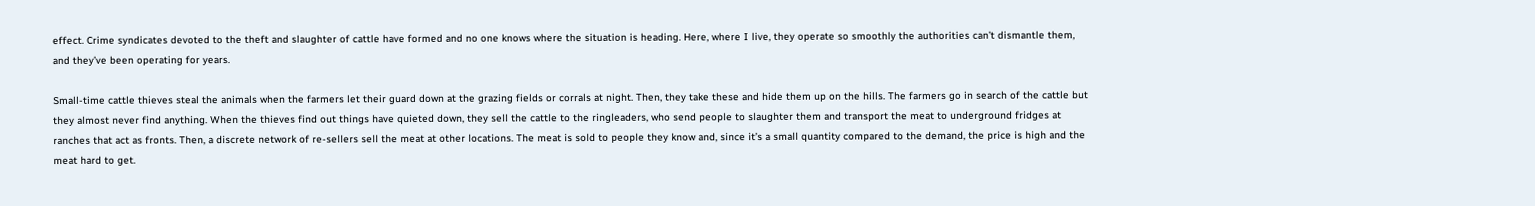effect. Crime syndicates devoted to the theft and slaughter of cattle have formed and no one knows where the situation is heading. Here, where I live, they operate so smoothly the authorities can’t dismantle them, and they’ve been operating for years.

Small-time cattle thieves steal the animals when the farmers let their guard down at the grazing fields or corrals at night. Then, they take these and hide them up on the hills. The farmers go in search of the cattle but they almost never find anything. When the thieves find out things have quieted down, they sell the cattle to the ringleaders, who send people to slaughter them and transport the meat to underground fridges at ranches that act as fronts. Then, a discrete network of re-sellers sell the meat at other locations. The meat is sold to people they know and, since it’s a small quantity compared to the demand, the price is high and the meat hard to get.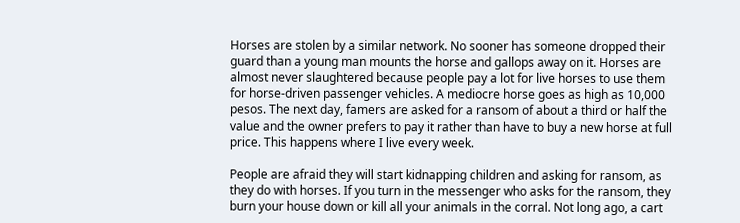Horses are stolen by a similar network. No sooner has someone dropped their guard than a young man mounts the horse and gallops away on it. Horses are almost never slaughtered because people pay a lot for live horses to use them for horse-driven passenger vehicles. A mediocre horse goes as high as 10,000 pesos. The next day, famers are asked for a ransom of about a third or half the value and the owner prefers to pay it rather than have to buy a new horse at full price. This happens where I live every week.

People are afraid they will start kidnapping children and asking for ransom, as they do with horses. If you turn in the messenger who asks for the ransom, they burn your house down or kill all your animals in the corral. Not long ago, a cart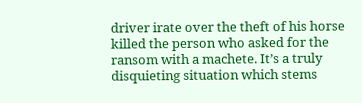driver irate over the theft of his horse killed the person who asked for the ransom with a machete. It’s a truly disquieting situation which stems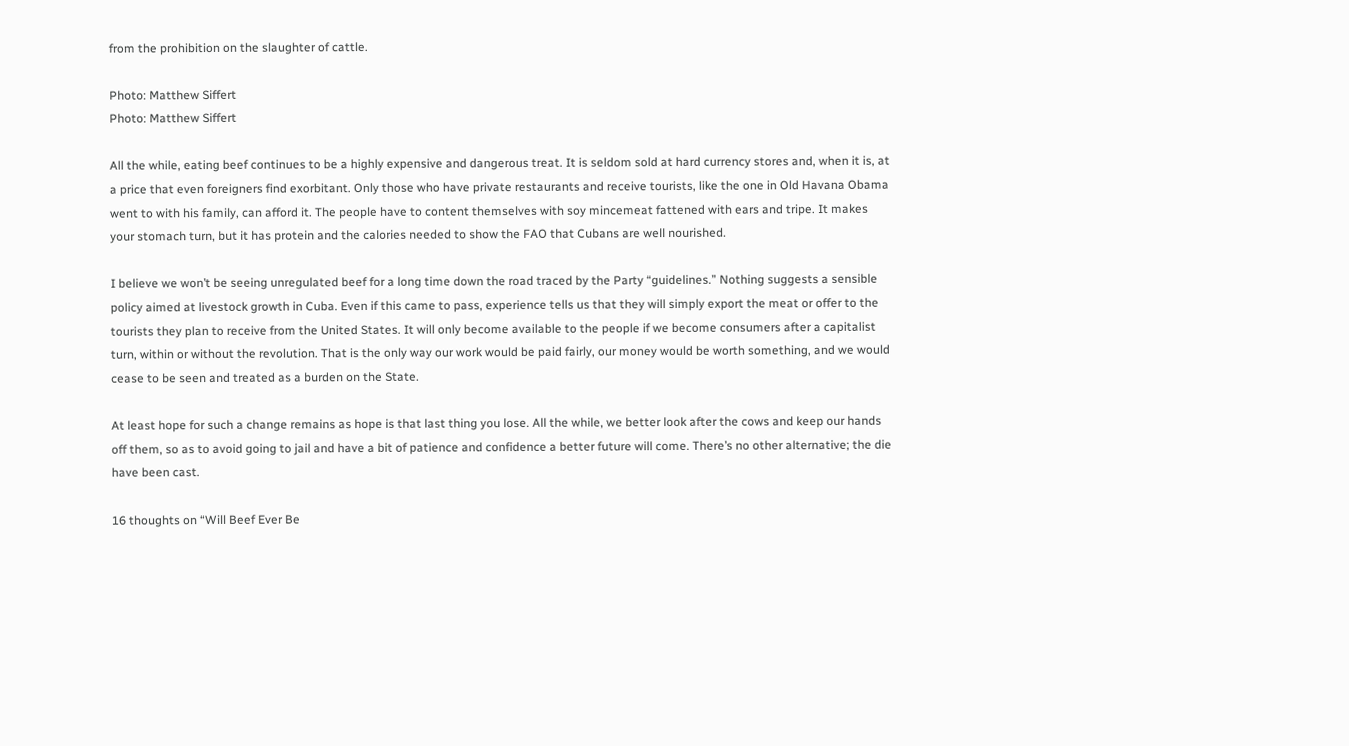from the prohibition on the slaughter of cattle.

Photo: Matthew Siffert
Photo: Matthew Siffert

All the while, eating beef continues to be a highly expensive and dangerous treat. It is seldom sold at hard currency stores and, when it is, at a price that even foreigners find exorbitant. Only those who have private restaurants and receive tourists, like the one in Old Havana Obama went to with his family, can afford it. The people have to content themselves with soy mincemeat fattened with ears and tripe. It makes your stomach turn, but it has protein and the calories needed to show the FAO that Cubans are well nourished.

I believe we won’t be seeing unregulated beef for a long time down the road traced by the Party “guidelines.” Nothing suggests a sensible policy aimed at livestock growth in Cuba. Even if this came to pass, experience tells us that they will simply export the meat or offer to the tourists they plan to receive from the United States. It will only become available to the people if we become consumers after a capitalist turn, within or without the revolution. That is the only way our work would be paid fairly, our money would be worth something, and we would cease to be seen and treated as a burden on the State.

At least hope for such a change remains as hope is that last thing you lose. All the while, we better look after the cows and keep our hands off them, so as to avoid going to jail and have a bit of patience and confidence a better future will come. There’s no other alternative; the die have been cast.

16 thoughts on “Will Beef Ever Be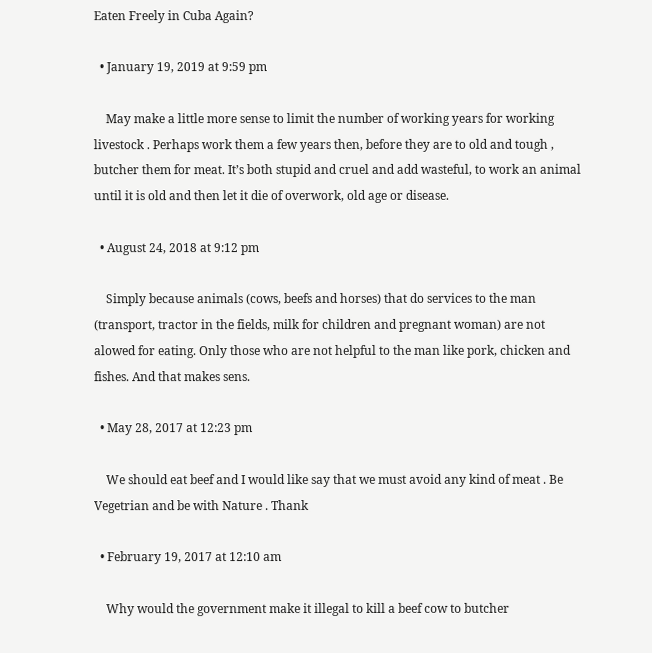Eaten Freely in Cuba Again?

  • January 19, 2019 at 9:59 pm

    May make a little more sense to limit the number of working years for working livestock . Perhaps work them a few years then, before they are to old and tough , butcher them for meat. It’s both stupid and cruel and add wasteful, to work an animal until it is old and then let it die of overwork, old age or disease.

  • August 24, 2018 at 9:12 pm

    Simply because animals (cows, beefs and horses) that do services to the man (transport, tractor in the fields, milk for children and pregnant woman) are not alowed for eating. Only those who are not helpful to the man like pork, chicken and fishes. And that makes sens.

  • May 28, 2017 at 12:23 pm

    We should eat beef and I would like say that we must avoid any kind of meat . Be Vegetrian and be with Nature . Thank

  • February 19, 2017 at 12:10 am

    Why would the government make it illegal to kill a beef cow to butcher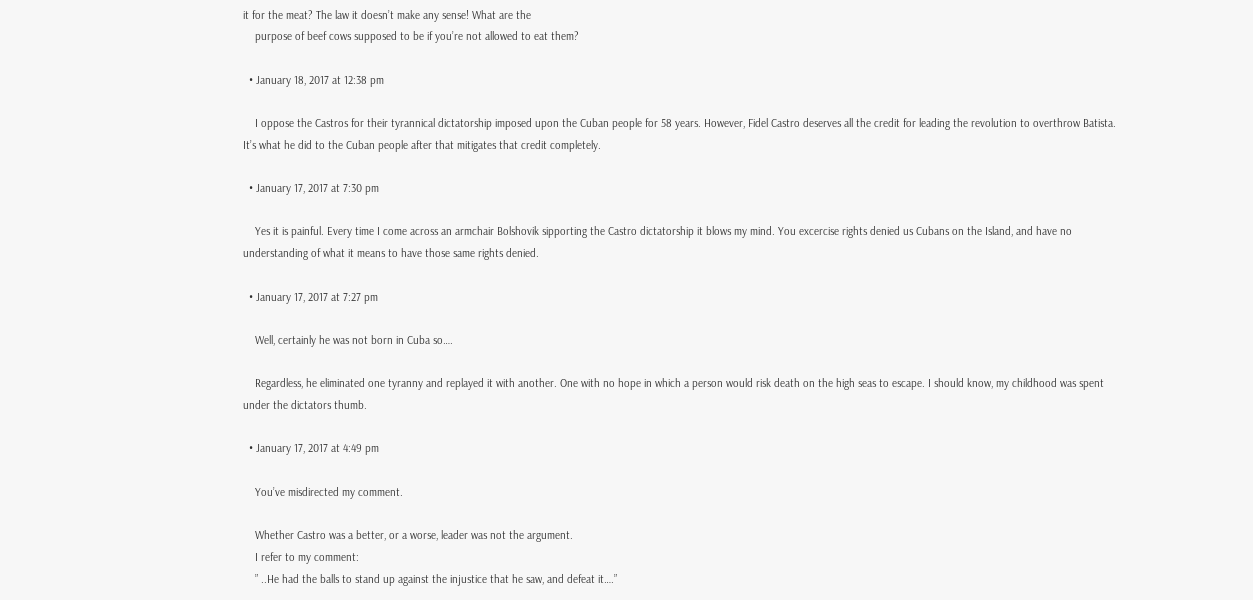it for the meat? The law it doesn’t make any sense! What are the
    purpose of beef cows supposed to be if you’re not allowed to eat them?

  • January 18, 2017 at 12:38 pm

    I oppose the Castros for their tyrannical dictatorship imposed upon the Cuban people for 58 years. However, Fidel Castro deserves all the credit for leading the revolution to overthrow Batista. It’s what he did to the Cuban people after that mitigates that credit completely.

  • January 17, 2017 at 7:30 pm

    Yes it is painful. Every time I come across an armchair Bolshovik sipporting the Castro dictatorship it blows my mind. You excercise rights denied us Cubans on the Island, and have no understanding of what it means to have those same rights denied.

  • January 17, 2017 at 7:27 pm

    Well, certainly he was not born in Cuba so….

    Regardless, he eliminated one tyranny and replayed it with another. One with no hope in which a person would risk death on the high seas to escape. I should know, my childhood was spent under the dictators thumb.

  • January 17, 2017 at 4:49 pm

    You’ve misdirected my comment.

    Whether Castro was a better, or a worse, leader was not the argument.
    I refer to my comment:
    ” ..He had the balls to stand up against the injustice that he saw, and defeat it….”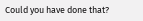Could you have done that?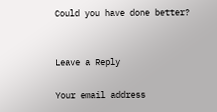Could you have done better?


Leave a Reply

Your email address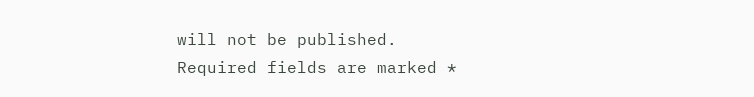will not be published. Required fields are marked *